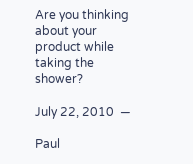Are you thinking about your product while taking the shower?

July 22, 2010  —

Paul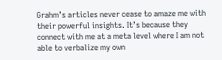Grahm’s articles never cease to amaze me with their powerful insights. It’s because they connect with me at a meta level where I am not able to verbalize my own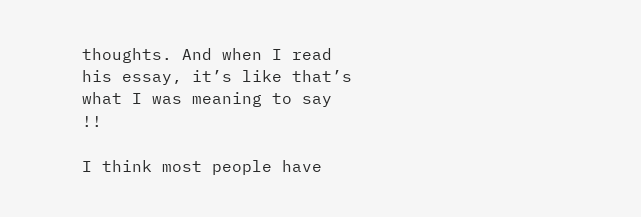thoughts. And when I read his essay, it’s like that’s what I was meaning to say !!

I think most people have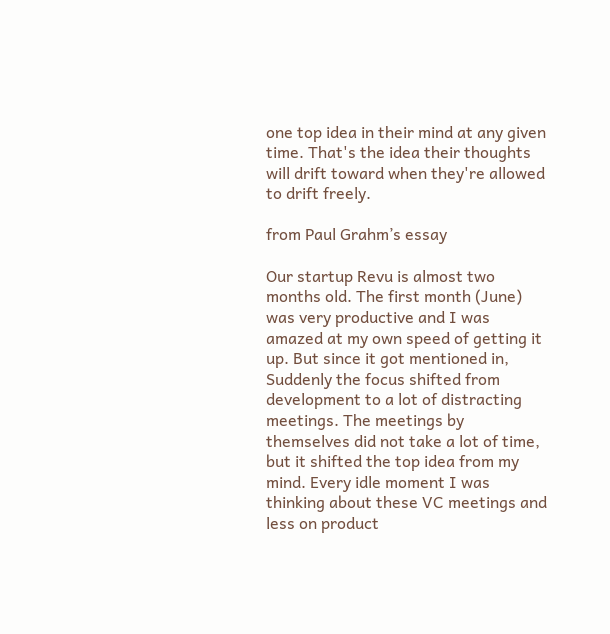one top idea in their mind at any given time. That's the idea their thoughts will drift toward when they're allowed to drift freely.

from Paul Grahm’s essay

Our startup Revu is almost two months old. The first month (June) was very productive and I was amazed at my own speed of getting it up. But since it got mentioned in, Suddenly the focus shifted from development to a lot of distracting meetings. The meetings by themselves did not take a lot of time, but it shifted the top idea from my mind. Every idle moment I was thinking about these VC meetings and less on product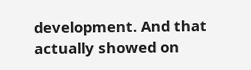development. And that actually showed on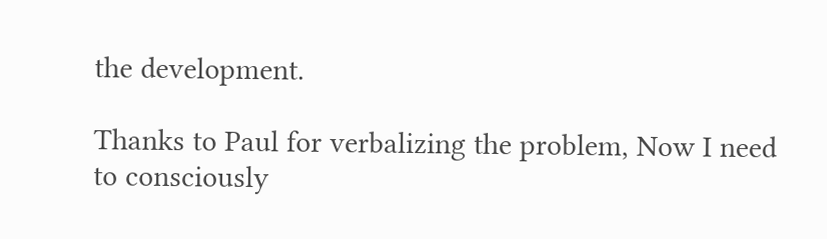the development.

Thanks to Paul for verbalizing the problem, Now I need to consciously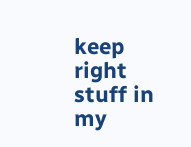keep right stuff in my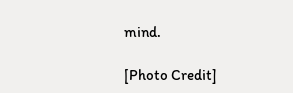mind.

[Photo Credit]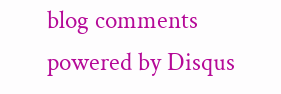blog comments powered by Disqus